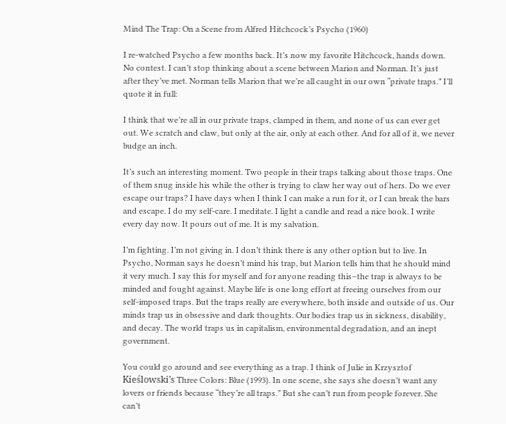Mind The Trap: On a Scene from Alfred Hitchcock’s Psycho (1960)

I re-watched Psycho a few months back. It’s now my favorite Hitchcock, hands down. No contest. I can’t stop thinking about a scene between Marion and Norman. It’s just after they’ve met. Norman tells Marion that we’re all caught in our own “private traps.” I’ll quote it in full:

I think that we’re all in our private traps, clamped in them, and none of us can ever get out. We scratch and claw, but only at the air, only at each other. And for all of it, we never budge an inch.

It’s such an interesting moment. Two people in their traps talking about those traps. One of them snug inside his while the other is trying to claw her way out of hers. Do we ever escape our traps? I have days when I think I can make a run for it, or I can break the bars and escape. I do my self-care. I meditate. I light a candle and read a nice book. I write every day now. It pours out of me. It is my salvation.

I’m fighting. I’m not giving in. I don’t think there is any other option but to live. In Psycho, Norman says he doesn’t mind his trap, but Marion tells him that he should mind it very much. I say this for myself and for anyone reading this–the trap is always to be minded and fought against. Maybe life is one long effort at freeing ourselves from our self-imposed traps. But the traps really are everywhere, both inside and outside of us. Our minds trap us in obsessive and dark thoughts. Our bodies trap us in sickness, disability, and decay. The world traps us in capitalism, environmental degradation, and an inept government.

You could go around and see everything as a trap. I think of Julie in Krzysztof Kieślowski’s Three Colors: Blue (1993). In one scene, she says she doesn’t want any lovers or friends because “they’re all traps.” But she can’t run from people forever. She can’t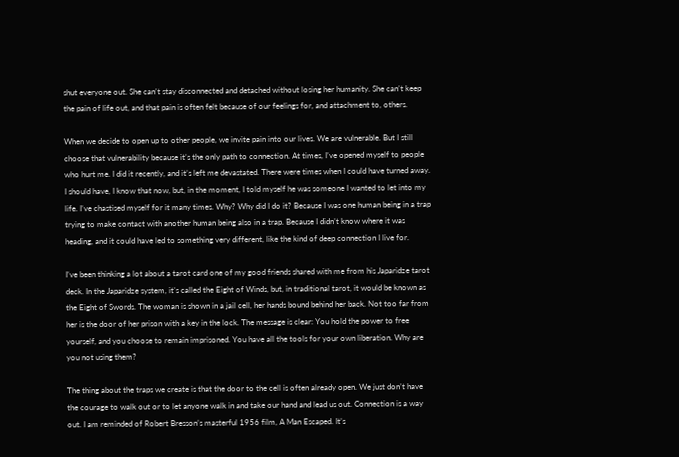shut everyone out. She can’t stay disconnected and detached without losing her humanity. She can’t keep the pain of life out, and that pain is often felt because of our feelings for, and attachment to, others.

When we decide to open up to other people, we invite pain into our lives. We are vulnerable. But I still choose that vulnerability because it’s the only path to connection. At times, I’ve opened myself to people who hurt me. I did it recently, and it’s left me devastated. There were times when I could have turned away. I should have, I know that now, but, in the moment, I told myself he was someone I wanted to let into my life. I’ve chastised myself for it many times. Why? Why did I do it? Because I was one human being in a trap trying to make contact with another human being also in a trap. Because I didn’t know where it was heading, and it could have led to something very different, like the kind of deep connection I live for.

I’ve been thinking a lot about a tarot card one of my good friends shared with me from his Japaridze tarot deck. In the Japaridze system, it’s called the Eight of Winds, but, in traditional tarot, it would be known as the Eight of Swords. The woman is shown in a jail cell, her hands bound behind her back. Not too far from her is the door of her prison with a key in the lock. The message is clear: You hold the power to free yourself, and you choose to remain imprisoned. You have all the tools for your own liberation. Why are you not using them?

The thing about the traps we create is that the door to the cell is often already open. We just don’t have the courage to walk out or to let anyone walk in and take our hand and lead us out. Connection is a way out. I am reminded of Robert Bresson’s masterful 1956 film, A Man Escaped. It’s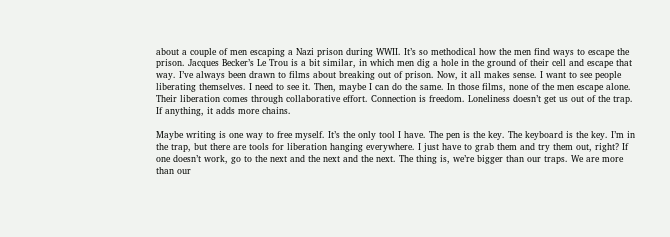about a couple of men escaping a Nazi prison during WWII. It’s so methodical how the men find ways to escape the prison. Jacques Becker’s Le Trou is a bit similar, in which men dig a hole in the ground of their cell and escape that way. I’ve always been drawn to films about breaking out of prison. Now, it all makes sense. I want to see people liberating themselves. I need to see it. Then, maybe I can do the same. In those films, none of the men escape alone. Their liberation comes through collaborative effort. Connection is freedom. Loneliness doesn’t get us out of the trap. If anything, it adds more chains.

Maybe writing is one way to free myself. It’s the only tool I have. The pen is the key. The keyboard is the key. I’m in the trap, but there are tools for liberation hanging everywhere. I just have to grab them and try them out, right? If one doesn’t work, go to the next and the next and the next. The thing is, we’re bigger than our traps. We are more than our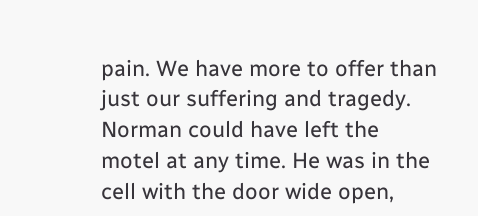pain. We have more to offer than just our suffering and tragedy. Norman could have left the motel at any time. He was in the cell with the door wide open,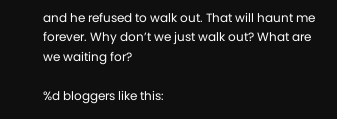and he refused to walk out. That will haunt me forever. Why don’t we just walk out? What are we waiting for?

%d bloggers like this: